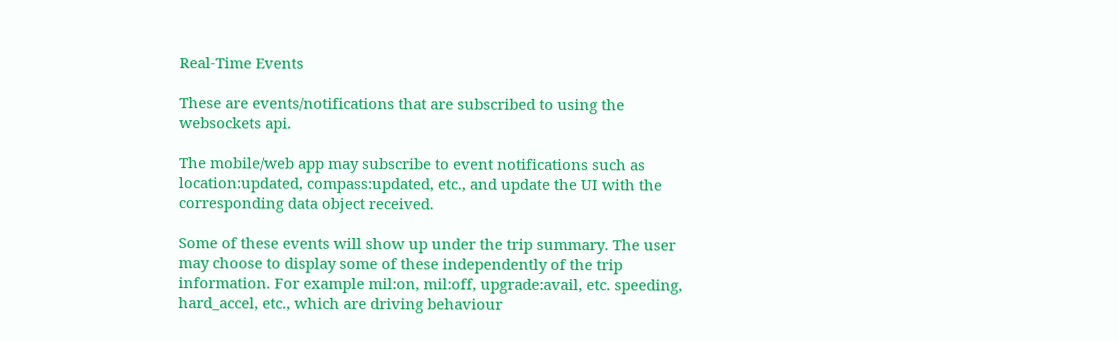Real-Time Events

These are events/notifications that are subscribed to using the websockets api.

The mobile/web app may subscribe to event notifications such as location:updated, compass:updated, etc., and update the UI with the corresponding data object received.

Some of these events will show up under the trip summary. The user may choose to display some of these independently of the trip information. For example mil:on, mil:off, upgrade:avail, etc. speeding, hard_accel, etc., which are driving behaviour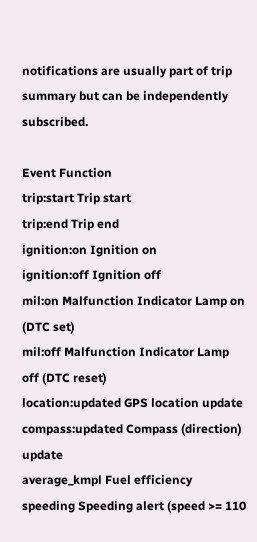notifications are usually part of trip summary but can be independently subscribed.

Event Function
trip:start Trip start
trip:end Trip end
ignition:on Ignition on
ignition:off Ignition off
mil:on Malfunction Indicator Lamp on (DTC set)
mil:off Malfunction Indicator Lamp off (DTC reset)
location:updated GPS location update
compass:updated Compass (direction) update
average_kmpl Fuel efficiency
speeding Speeding alert (speed >= 110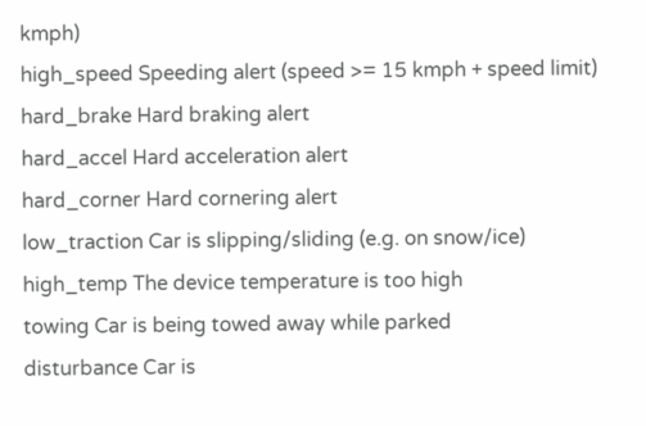kmph)
high_speed Speeding alert (speed >= 15 kmph + speed limit)
hard_brake Hard braking alert
hard_accel Hard acceleration alert
hard_corner Hard cornering alert
low_traction Car is slipping/sliding (e.g. on snow/ice)
high_temp The device temperature is too high
towing Car is being towed away while parked
disturbance Car is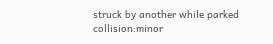struck by another while parked
collision:minor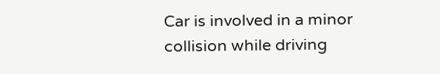Car is involved in a minor collision while driving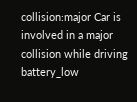collision:major Car is involved in a major collision while driving
battery_low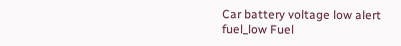Car battery voltage low alert
fuel_low Fuel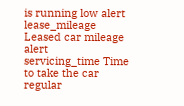is running low alert
lease_mileage Leased car mileage alert
servicing_time Time to take the car regular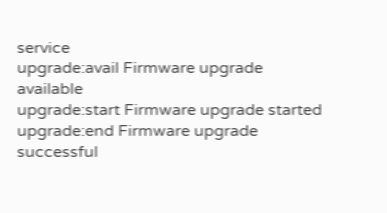service
upgrade:avail Firmware upgrade available
upgrade:start Firmware upgrade started
upgrade:end Firmware upgrade successful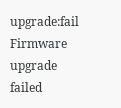upgrade:fail Firmware upgrade failed